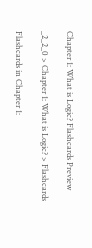Chapter 1: What is Logic? Flashcards Preview

_2_2_0 > Chapter 1: What is Logic? > Flashcards

Flashcards in Chapter 1: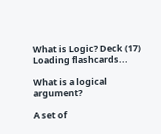What is Logic? Deck (17)
Loading flashcards...

What is a logical argument?

A set of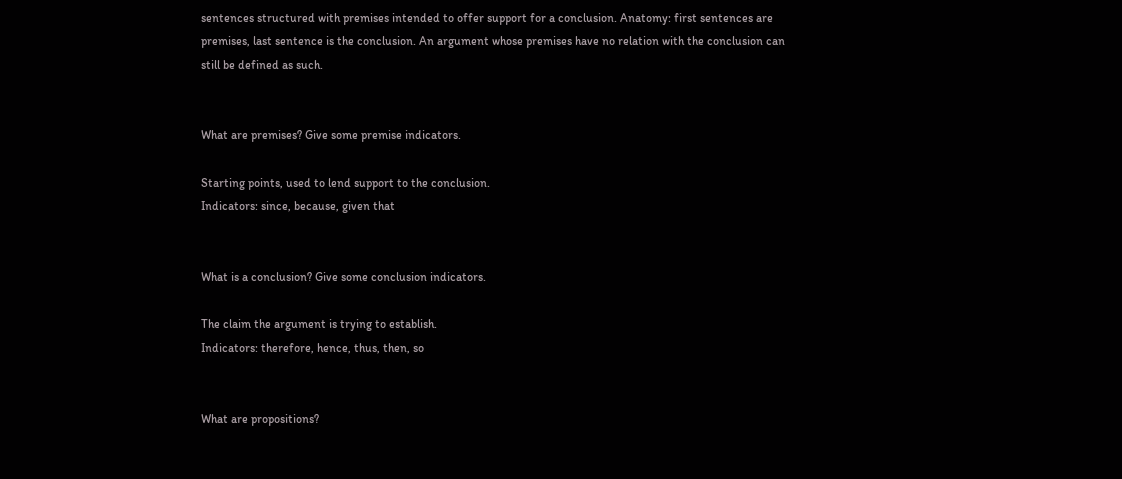sentences structured with premises intended to offer support for a conclusion. Anatomy: first sentences are premises, last sentence is the conclusion. An argument whose premises have no relation with the conclusion can still be defined as such.


What are premises? Give some premise indicators.

Starting points, used to lend support to the conclusion.
Indicators: since, because, given that


What is a conclusion? Give some conclusion indicators.

The claim the argument is trying to establish.
Indicators: therefore, hence, thus, then, so


What are propositions?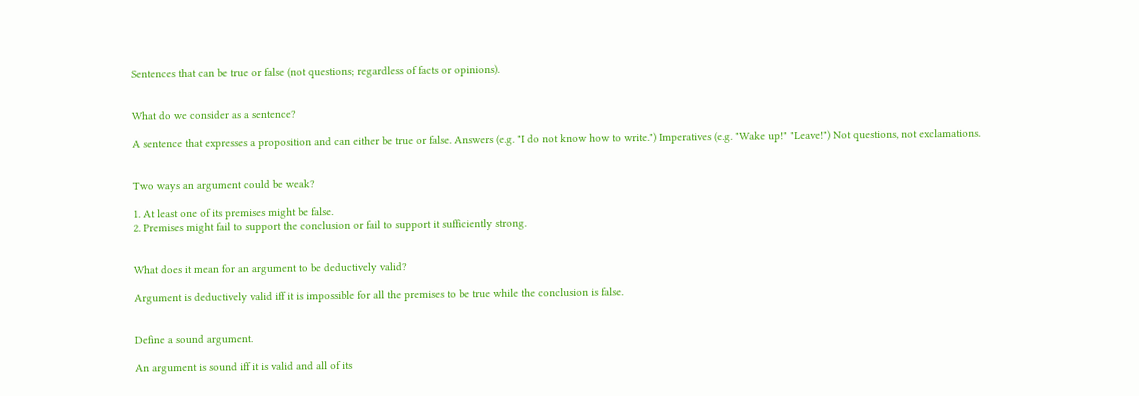Sentences that can be true or false (not questions; regardless of facts or opinions).


What do we consider as a sentence?

A sentence that expresses a proposition and can either be true or false. Answers (e.g. "I do not know how to write.") Imperatives (e.g. "Wake up!" "Leave!") Not questions, not exclamations.


Two ways an argument could be weak?

1. At least one of its premises might be false.
2. Premises might fail to support the conclusion or fail to support it sufficiently strong.


What does it mean for an argument to be deductively valid?

Argument is deductively valid iff it is impossible for all the premises to be true while the conclusion is false.


Define a sound argument.

An argument is sound iff it is valid and all of its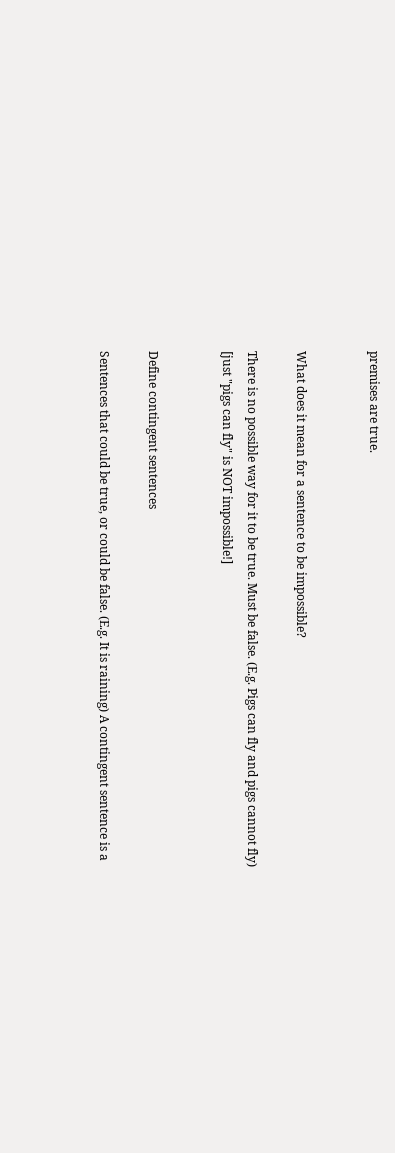premises are true.


What does it mean for a sentence to be impossible?

There is no possible way for it to be true. Must be false. (E.g. Pigs can fly and pigs cannot fly) [just "pigs can fly" is NOT impossible!]


Define contingent sentences

Sentences that could be true, or could be false. (E.g. It is raining) A contingent sentence is a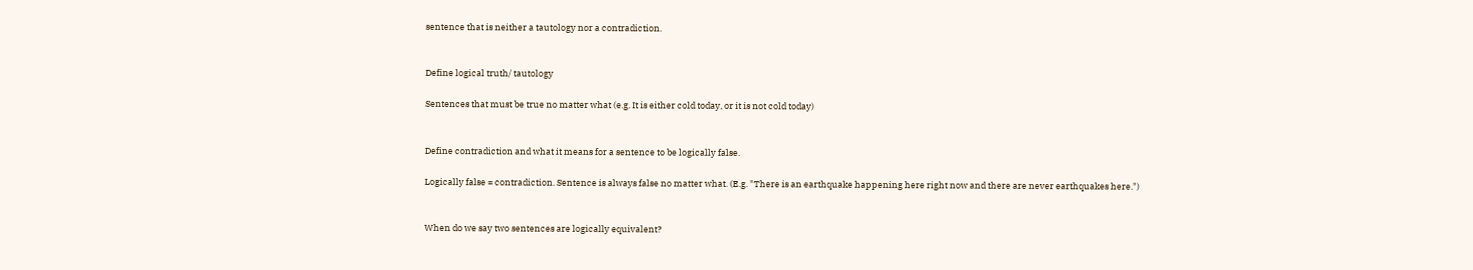sentence that is neither a tautology nor a contradiction.


Define logical truth/ tautology

Sentences that must be true no matter what (e.g. It is either cold today, or it is not cold today)


Define contradiction and what it means for a sentence to be logically false.

Logically false = contradiction. Sentence is always false no matter what. (E.g. "There is an earthquake happening here right now and there are never earthquakes here.")


When do we say two sentences are logically equivalent?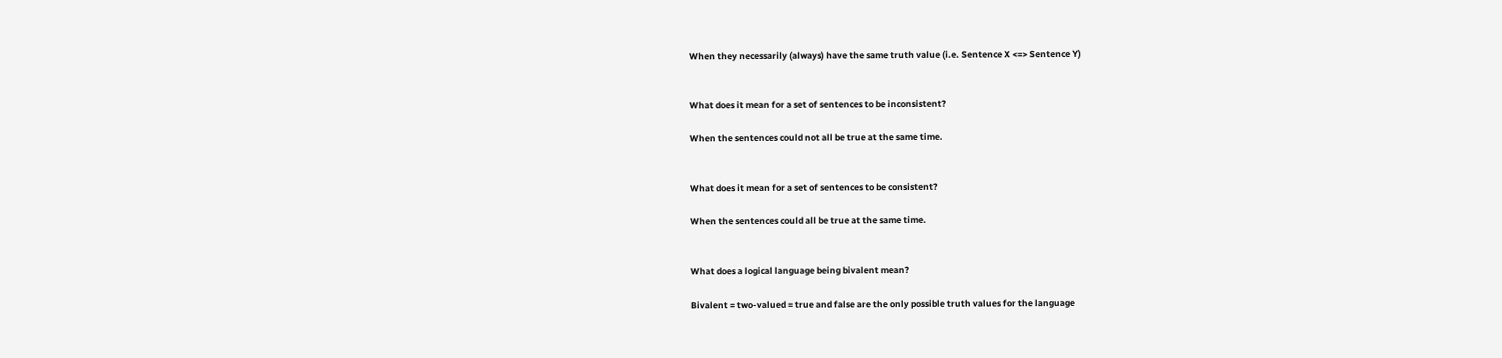When they necessarily (always) have the same truth value (i.e. Sentence X <=> Sentence Y)


What does it mean for a set of sentences to be inconsistent?

When the sentences could not all be true at the same time.


What does it mean for a set of sentences to be consistent?

When the sentences could all be true at the same time.


What does a logical language being bivalent mean?

Bivalent = two-valued = true and false are the only possible truth values for the language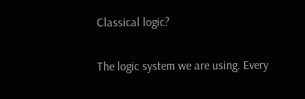Classical logic?

The logic system we are using. Every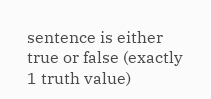sentence is either true or false (exactly 1 truth value)